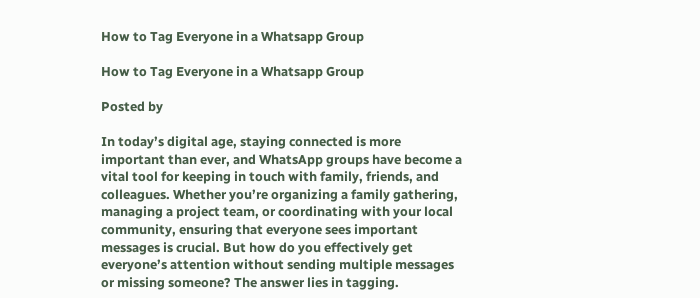How to Tag Everyone in a Whatsapp Group

How to Tag Everyone in a Whatsapp Group

Posted by

In today’s digital age, staying connected is more important than ever, and WhatsApp groups have become a vital tool for keeping in touch with family, friends, and colleagues. Whether you’re organizing a family gathering, managing a project team, or coordinating with your local community, ensuring that everyone sees important messages is crucial. But how do you effectively get everyone’s attention without sending multiple messages or missing someone? The answer lies in tagging.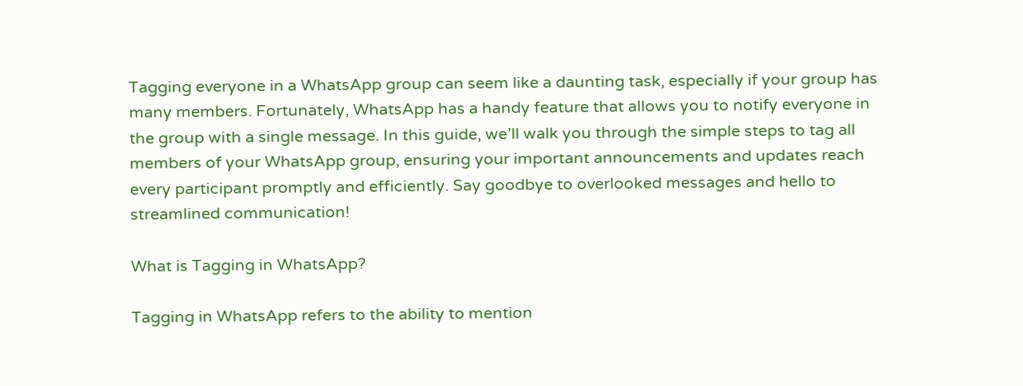Tagging everyone in a WhatsApp group can seem like a daunting task, especially if your group has many members. Fortunately, WhatsApp has a handy feature that allows you to notify everyone in the group with a single message. In this guide, we’ll walk you through the simple steps to tag all members of your WhatsApp group, ensuring your important announcements and updates reach every participant promptly and efficiently. Say goodbye to overlooked messages and hello to streamlined communication!

What is Tagging in WhatsApp?

Tagging in WhatsApp refers to the ability to mention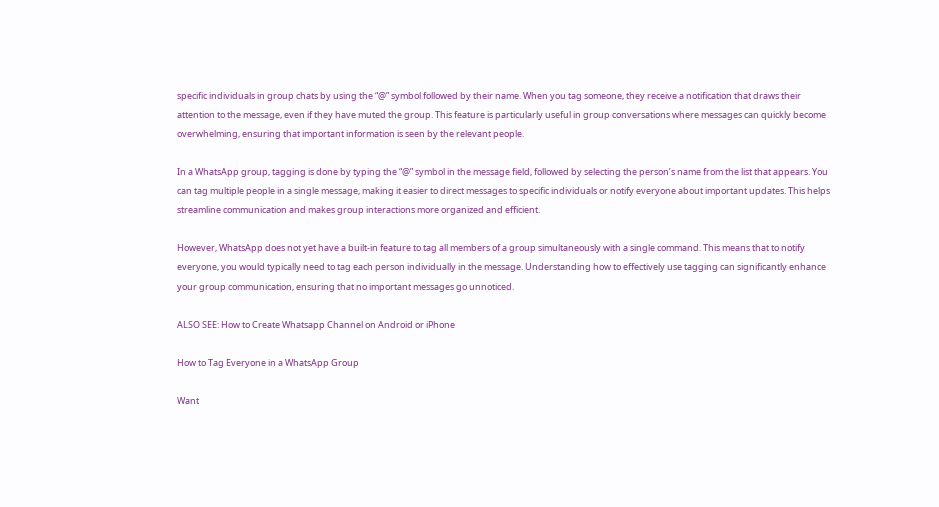specific individuals in group chats by using the “@” symbol followed by their name. When you tag someone, they receive a notification that draws their attention to the message, even if they have muted the group. This feature is particularly useful in group conversations where messages can quickly become overwhelming, ensuring that important information is seen by the relevant people.

In a WhatsApp group, tagging is done by typing the “@” symbol in the message field, followed by selecting the person’s name from the list that appears. You can tag multiple people in a single message, making it easier to direct messages to specific individuals or notify everyone about important updates. This helps streamline communication and makes group interactions more organized and efficient.

However, WhatsApp does not yet have a built-in feature to tag all members of a group simultaneously with a single command. This means that to notify everyone, you would typically need to tag each person individually in the message. Understanding how to effectively use tagging can significantly enhance your group communication, ensuring that no important messages go unnoticed.

ALSO SEE: How to Create Whatsapp Channel on Android or iPhone

How to Tag Everyone in a WhatsApp Group

Want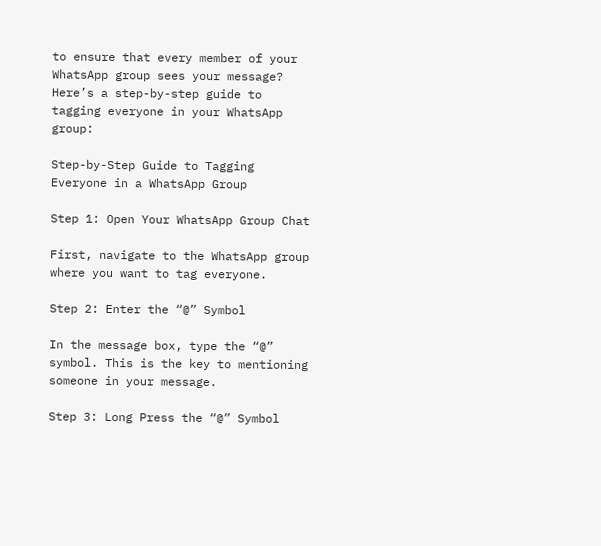to ensure that every member of your WhatsApp group sees your message? Here’s a step-by-step guide to tagging everyone in your WhatsApp group:

Step-by-Step Guide to Tagging Everyone in a WhatsApp Group

Step 1: Open Your WhatsApp Group Chat

First, navigate to the WhatsApp group where you want to tag everyone.

Step 2: Enter the “@” Symbol

In the message box, type the “@” symbol. This is the key to mentioning someone in your message.

Step 3: Long Press the “@” Symbol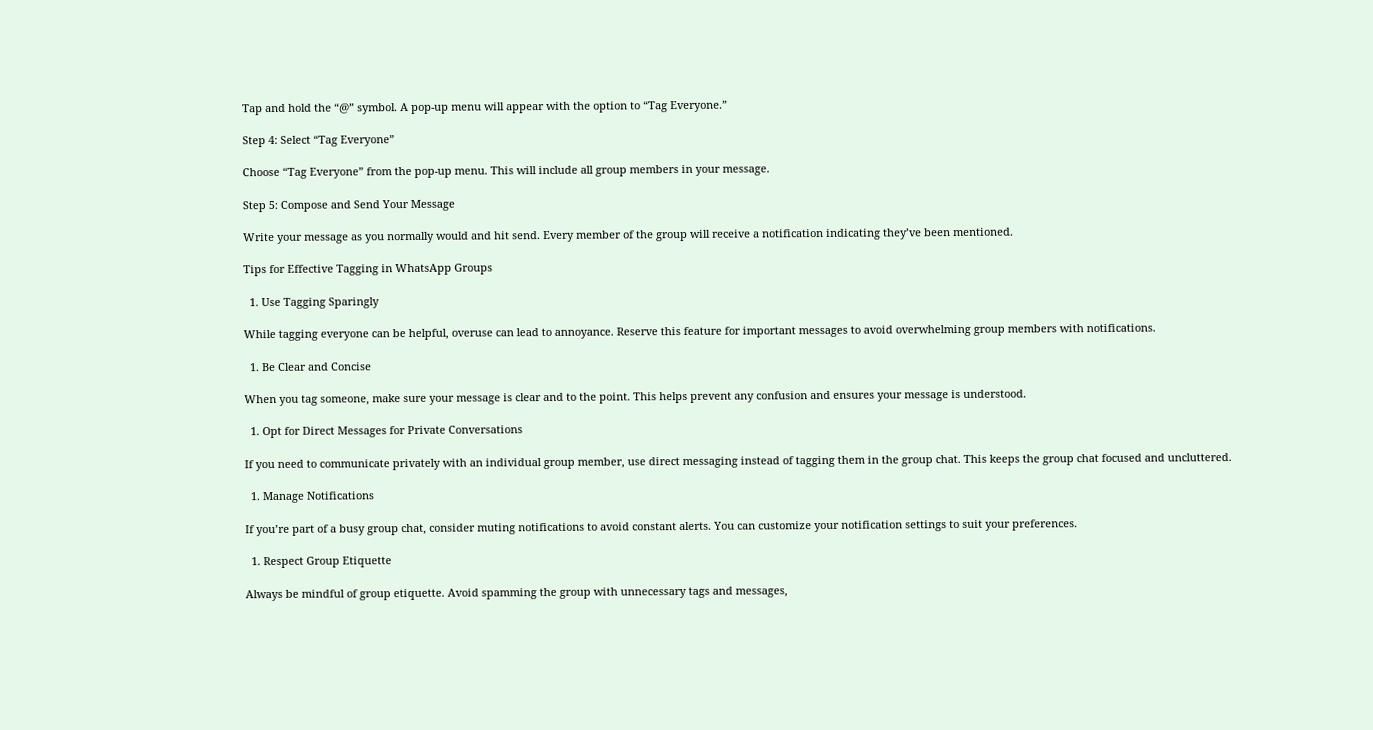Tap and hold the “@” symbol. A pop-up menu will appear with the option to “Tag Everyone.”

Step 4: Select “Tag Everyone”

Choose “Tag Everyone” from the pop-up menu. This will include all group members in your message.

Step 5: Compose and Send Your Message

Write your message as you normally would and hit send. Every member of the group will receive a notification indicating they’ve been mentioned.

Tips for Effective Tagging in WhatsApp Groups

  1. Use Tagging Sparingly

While tagging everyone can be helpful, overuse can lead to annoyance. Reserve this feature for important messages to avoid overwhelming group members with notifications.

  1. Be Clear and Concise

When you tag someone, make sure your message is clear and to the point. This helps prevent any confusion and ensures your message is understood.

  1. Opt for Direct Messages for Private Conversations

If you need to communicate privately with an individual group member, use direct messaging instead of tagging them in the group chat. This keeps the group chat focused and uncluttered.

  1. Manage Notifications

If you’re part of a busy group chat, consider muting notifications to avoid constant alerts. You can customize your notification settings to suit your preferences.

  1. Respect Group Etiquette

Always be mindful of group etiquette. Avoid spamming the group with unnecessary tags and messages,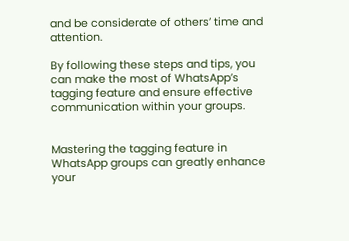and be considerate of others’ time and attention.

By following these steps and tips, you can make the most of WhatsApp’s tagging feature and ensure effective communication within your groups.


Mastering the tagging feature in WhatsApp groups can greatly enhance your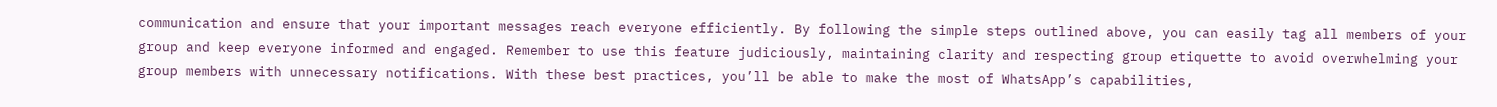communication and ensure that your important messages reach everyone efficiently. By following the simple steps outlined above, you can easily tag all members of your group and keep everyone informed and engaged. Remember to use this feature judiciously, maintaining clarity and respecting group etiquette to avoid overwhelming your group members with unnecessary notifications. With these best practices, you’ll be able to make the most of WhatsApp’s capabilities,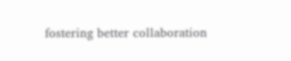fostering better collaboration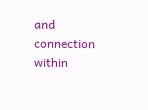and connection within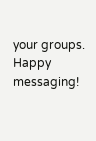your groups. Happy messaging!